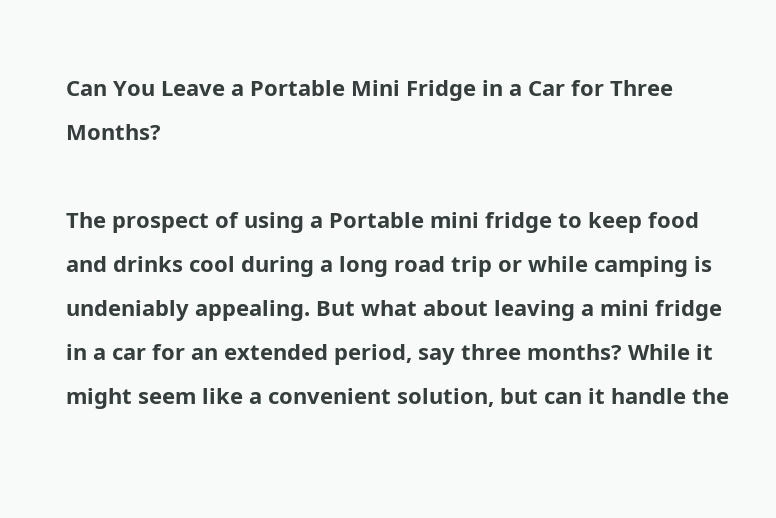Can You Leave a Portable Mini Fridge in a Car for Three Months?

The prospect of using a Portable mini fridge to keep food and drinks cool during a long road trip or while camping is undeniably appealing. But what about leaving a mini fridge in a car for an extended period, say three months? While it might seem like a convenient solution, but can it handle the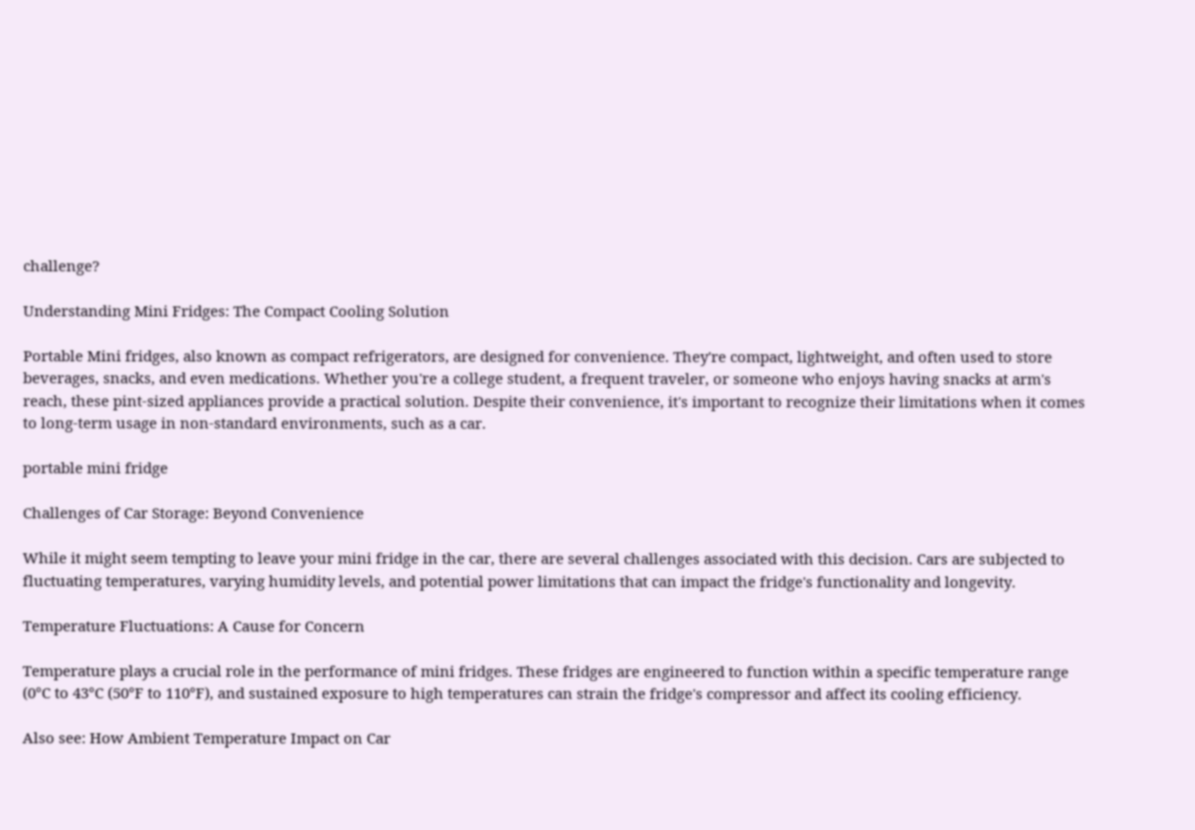challenge?

Understanding Mini Fridges: The Compact Cooling Solution

Portable Mini fridges, also known as compact refrigerators, are designed for convenience. They're compact, lightweight, and often used to store beverages, snacks, and even medications. Whether you're a college student, a frequent traveler, or someone who enjoys having snacks at arm's reach, these pint-sized appliances provide a practical solution. Despite their convenience, it's important to recognize their limitations when it comes to long-term usage in non-standard environments, such as a car.

portable mini fridge

Challenges of Car Storage: Beyond Convenience

While it might seem tempting to leave your mini fridge in the car, there are several challenges associated with this decision. Cars are subjected to fluctuating temperatures, varying humidity levels, and potential power limitations that can impact the fridge's functionality and longevity.

Temperature Fluctuations: A Cause for Concern

Temperature plays a crucial role in the performance of mini fridges. These fridges are engineered to function within a specific temperature range (0°C to 43°C (50°F to 110°F), and sustained exposure to high temperatures can strain the fridge's compressor and affect its cooling efficiency.

Also see: How Ambient Temperature Impact on Car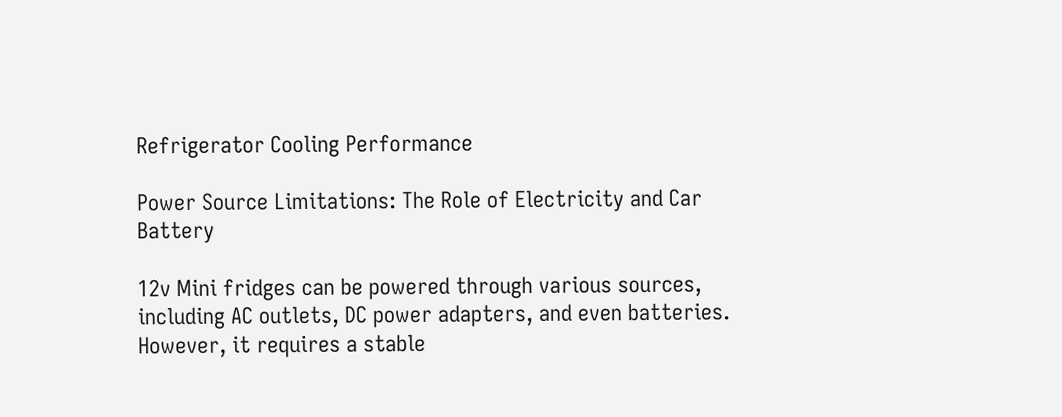Refrigerator Cooling Performance

Power Source Limitations: The Role of Electricity and Car Battery

12v Mini fridges can be powered through various sources, including AC outlets, DC power adapters, and even batteries. However, it requires a stable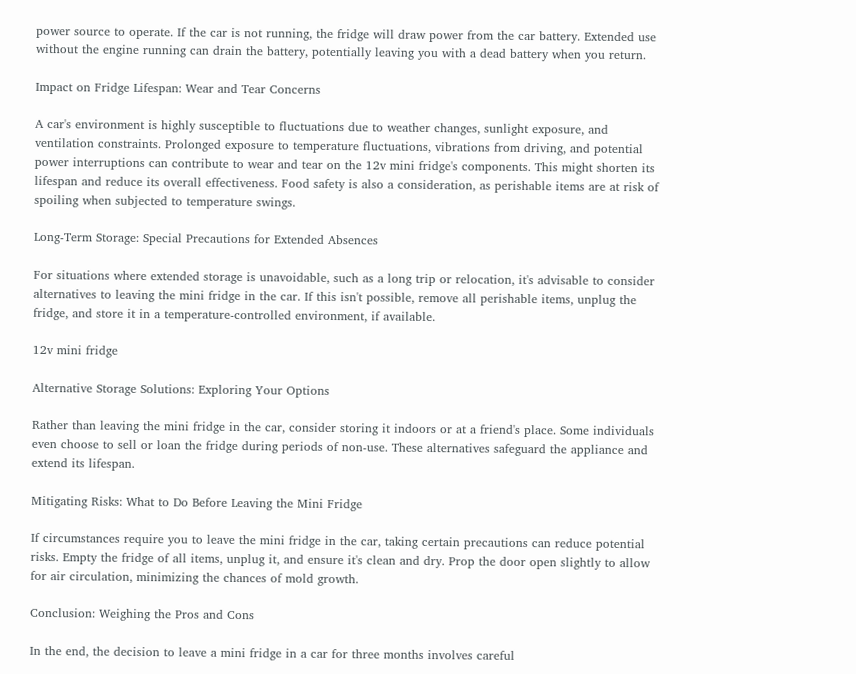power source to operate. If the car is not running, the fridge will draw power from the car battery. Extended use without the engine running can drain the battery, potentially leaving you with a dead battery when you return.

Impact on Fridge Lifespan: Wear and Tear Concerns

A car's environment is highly susceptible to fluctuations due to weather changes, sunlight exposure, and ventilation constraints. Prolonged exposure to temperature fluctuations, vibrations from driving, and potential power interruptions can contribute to wear and tear on the 12v mini fridge's components. This might shorten its lifespan and reduce its overall effectiveness. Food safety is also a consideration, as perishable items are at risk of spoiling when subjected to temperature swings.

Long-Term Storage: Special Precautions for Extended Absences

For situations where extended storage is unavoidable, such as a long trip or relocation, it's advisable to consider alternatives to leaving the mini fridge in the car. If this isn't possible, remove all perishable items, unplug the fridge, and store it in a temperature-controlled environment, if available.

12v mini fridge

Alternative Storage Solutions: Exploring Your Options

Rather than leaving the mini fridge in the car, consider storing it indoors or at a friend's place. Some individuals even choose to sell or loan the fridge during periods of non-use. These alternatives safeguard the appliance and extend its lifespan.

Mitigating Risks: What to Do Before Leaving the Mini Fridge

If circumstances require you to leave the mini fridge in the car, taking certain precautions can reduce potential risks. Empty the fridge of all items, unplug it, and ensure it's clean and dry. Prop the door open slightly to allow for air circulation, minimizing the chances of mold growth.

Conclusion: Weighing the Pros and Cons

In the end, the decision to leave a mini fridge in a car for three months involves careful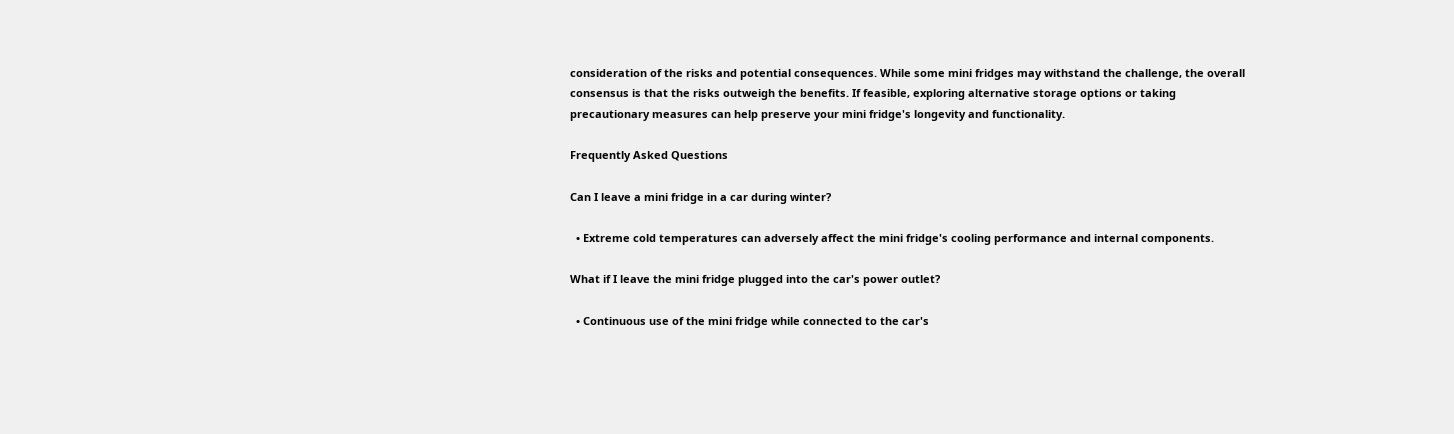consideration of the risks and potential consequences. While some mini fridges may withstand the challenge, the overall consensus is that the risks outweigh the benefits. If feasible, exploring alternative storage options or taking precautionary measures can help preserve your mini fridge's longevity and functionality.

Frequently Asked Questions

Can I leave a mini fridge in a car during winter?

  • Extreme cold temperatures can adversely affect the mini fridge's cooling performance and internal components.

What if I leave the mini fridge plugged into the car's power outlet?

  • Continuous use of the mini fridge while connected to the car's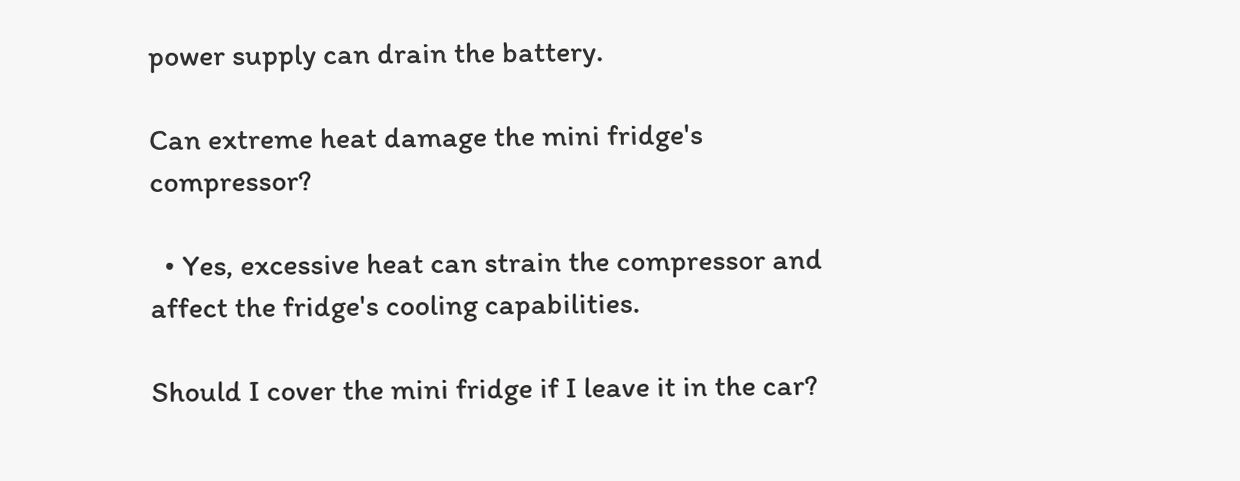power supply can drain the battery.

Can extreme heat damage the mini fridge's compressor?

  • Yes, excessive heat can strain the compressor and affect the fridge's cooling capabilities.

Should I cover the mini fridge if I leave it in the car?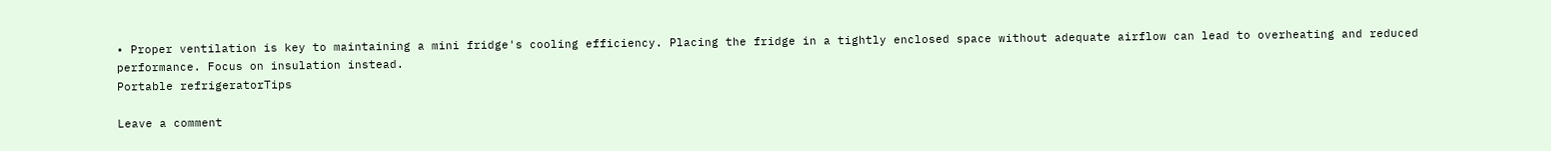• Proper ventilation is key to maintaining a mini fridge's cooling efficiency. Placing the fridge in a tightly enclosed space without adequate airflow can lead to overheating and reduced performance. Focus on insulation instead.
Portable refrigeratorTips

Leave a comment